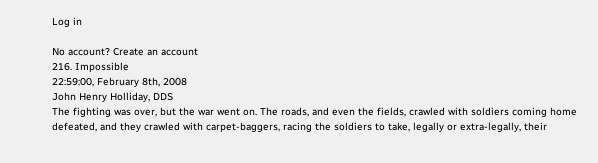Log in

No account? Create an account
216. Impossible
22:59:00, February 8th, 2008
John Henry Holliday, DDS
The fighting was over, but the war went on. The roads, and even the fields, crawled with soldiers coming home defeated, and they crawled with carpet-baggers, racing the soldiers to take, legally or extra-legally, their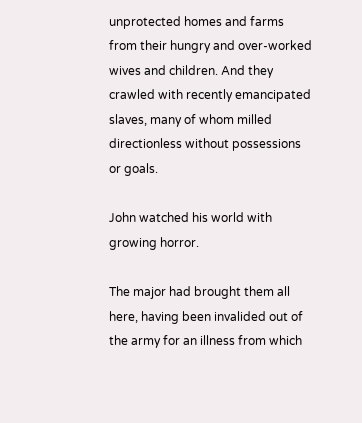unprotected homes and farms from their hungry and over-worked wives and children. And they crawled with recently emancipated slaves, many of whom milled directionless without possessions or goals.

John watched his world with growing horror.

The major had brought them all here, having been invalided out of the army for an illness from which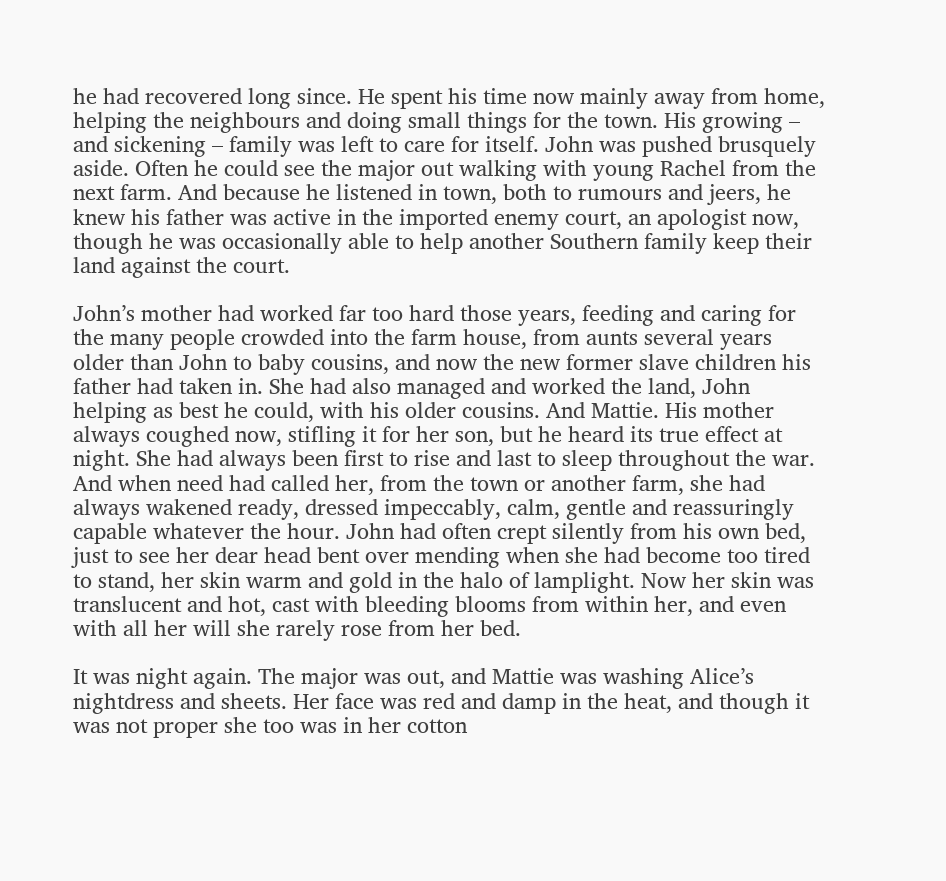he had recovered long since. He spent his time now mainly away from home, helping the neighbours and doing small things for the town. His growing – and sickening – family was left to care for itself. John was pushed brusquely aside. Often he could see the major out walking with young Rachel from the next farm. And because he listened in town, both to rumours and jeers, he knew his father was active in the imported enemy court, an apologist now, though he was occasionally able to help another Southern family keep their land against the court.

John’s mother had worked far too hard those years, feeding and caring for the many people crowded into the farm house, from aunts several years older than John to baby cousins, and now the new former slave children his father had taken in. She had also managed and worked the land, John helping as best he could, with his older cousins. And Mattie. His mother always coughed now, stifling it for her son, but he heard its true effect at night. She had always been first to rise and last to sleep throughout the war. And when need had called her, from the town or another farm, she had always wakened ready, dressed impeccably, calm, gentle and reassuringly capable whatever the hour. John had often crept silently from his own bed, just to see her dear head bent over mending when she had become too tired to stand, her skin warm and gold in the halo of lamplight. Now her skin was translucent and hot, cast with bleeding blooms from within her, and even with all her will she rarely rose from her bed.

It was night again. The major was out, and Mattie was washing Alice’s nightdress and sheets. Her face was red and damp in the heat, and though it was not proper she too was in her cotton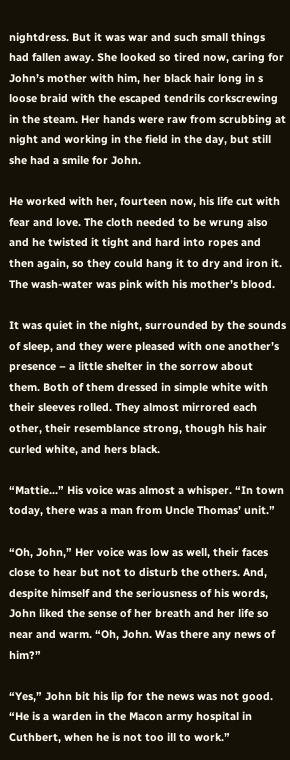nightdress. But it was war and such small things had fallen away. She looked so tired now, caring for John’s mother with him, her black hair long in s loose braid with the escaped tendrils corkscrewing in the steam. Her hands were raw from scrubbing at night and working in the field in the day, but still she had a smile for John.

He worked with her, fourteen now, his life cut with fear and love. The cloth needed to be wrung also and he twisted it tight and hard into ropes and then again, so they could hang it to dry and iron it. The wash-water was pink with his mother’s blood.

It was quiet in the night, surrounded by the sounds of sleep, and they were pleased with one another’s presence – a little shelter in the sorrow about them. Both of them dressed in simple white with their sleeves rolled. They almost mirrored each other, their resemblance strong, though his hair curled white, and hers black.

“Mattie...” His voice was almost a whisper. “In town today, there was a man from Uncle Thomas’ unit.”

“Oh, John,” Her voice was low as well, their faces close to hear but not to disturb the others. And, despite himself and the seriousness of his words, John liked the sense of her breath and her life so near and warm. “Oh, John. Was there any news of him?”

“Yes,” John bit his lip for the news was not good. “He is a warden in the Macon army hospital in Cuthbert, when he is not too ill to work.”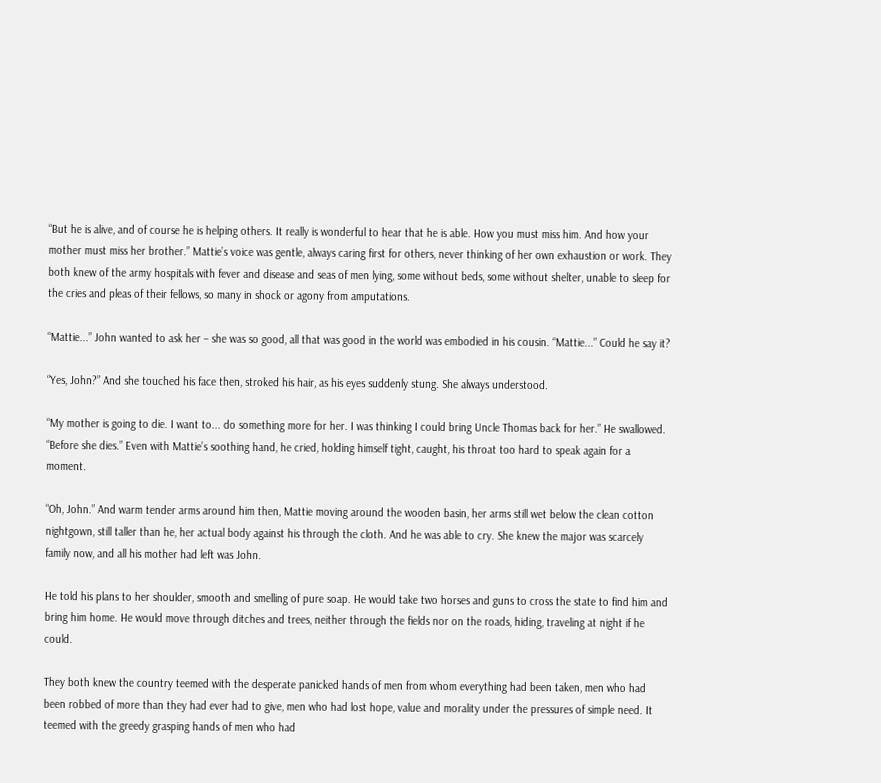“But he is alive, and of course he is helping others. It really is wonderful to hear that he is able. How you must miss him. And how your mother must miss her brother.” Mattie’s voice was gentle, always caring first for others, never thinking of her own exhaustion or work. They both knew of the army hospitals with fever and disease and seas of men lying, some without beds, some without shelter, unable to sleep for the cries and pleas of their fellows, so many in shock or agony from amputations.

“Mattie...” John wanted to ask her – she was so good, all that was good in the world was embodied in his cousin. “Mattie...” Could he say it?

“Yes, John?” And she touched his face then, stroked his hair, as his eyes suddenly stung. She always understood.

“My mother is going to die. I want to... do something more for her. I was thinking I could bring Uncle Thomas back for her.” He swallowed. “Before she dies.” Even with Mattie’s soothing hand, he cried, holding himself tight, caught, his throat too hard to speak again for a moment.

“Oh, John.” And warm tender arms around him then, Mattie moving around the wooden basin, her arms still wet below the clean cotton nightgown, still taller than he, her actual body against his through the cloth. And he was able to cry. She knew the major was scarcely family now, and all his mother had left was John.

He told his plans to her shoulder, smooth and smelling of pure soap. He would take two horses and guns to cross the state to find him and bring him home. He would move through ditches and trees, neither through the fields nor on the roads, hiding, traveling at night if he could.

They both knew the country teemed with the desperate panicked hands of men from whom everything had been taken, men who had been robbed of more than they had ever had to give, men who had lost hope, value and morality under the pressures of simple need. It teemed with the greedy grasping hands of men who had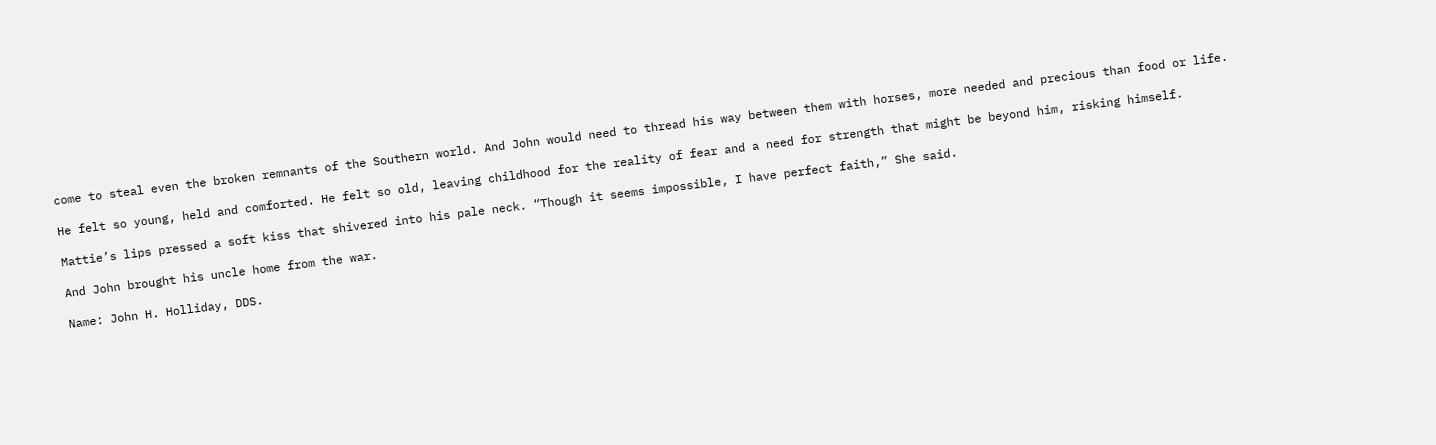come to steal even the broken remnants of the Southern world. And John would need to thread his way between them with horses, more needed and precious than food or life.

He felt so young, held and comforted. He felt so old, leaving childhood for the reality of fear and a need for strength that might be beyond him, risking himself.

Mattie’s lips pressed a soft kiss that shivered into his pale neck. “Though it seems impossible, I have perfect faith,” She said.

And John brought his uncle home from the war.

Name: John H. Holliday, DDS.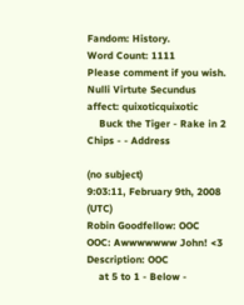Fandom: History.
Word Count: 1111
Please comment if you wish.
Nulli Virtute Secundus
affect: quixoticquixotic
    Buck the Tiger - Rake in 2 Chips - - Address

(no subject)
9:03:11, February 9th, 2008 (UTC)
Robin Goodfellow: OOC
OOC: Awwwwwww John! <3
Description: OOC
    at 5 to 1 - Below -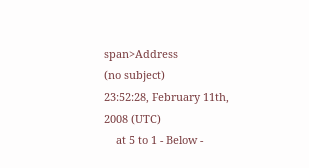span>Address
(no subject)
23:52:28, February 11th, 2008 (UTC)
    at 5 to 1 - Below -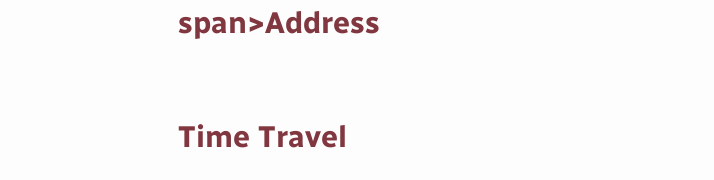span>Address

Time Travel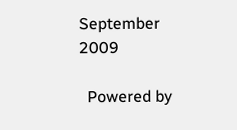September 2009

  Powered by